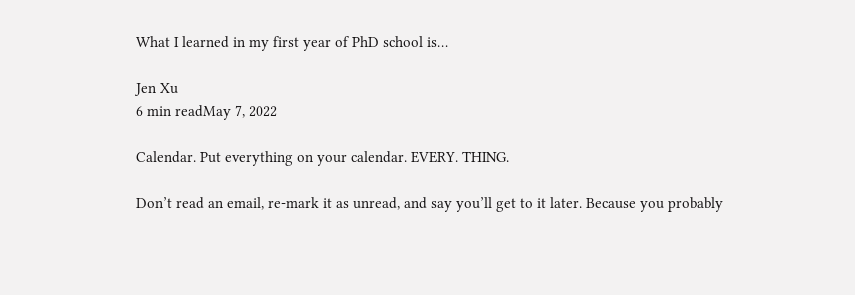What I learned in my first year of PhD school is…

Jen Xu
6 min readMay 7, 2022

Calendar. Put everything on your calendar. EVERY. THING.

Don’t read an email, re-mark it as unread, and say you’ll get to it later. Because you probably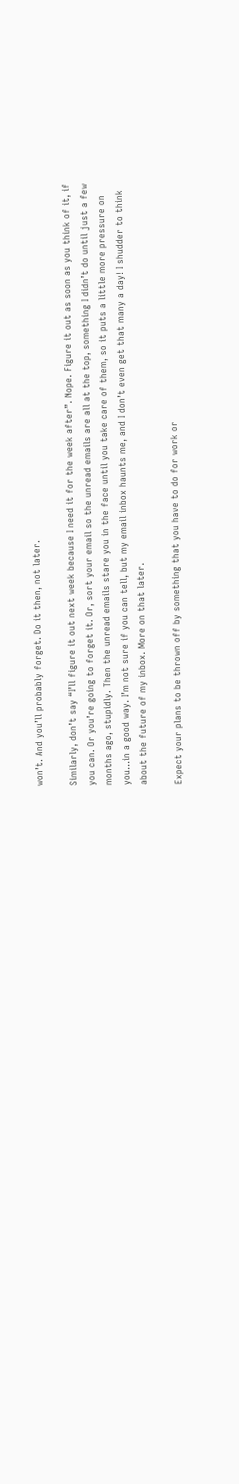won’t. And you’ll probably forget. Do it then, not later.

Similarly, don’t say “I’ll figure it out next week because I need it for the week after”. Nope. Figure it out as soon as you think of it, if you can. Or you’re going to forget it. Or, sort your email so the unread emails are all at the top, something I didn’t do until just a few months ago, stupidly. Then the unread emails stare you in the face until you take care of them, so it puts a little more pressure on you…in a good way. I’m not sure if you can tell, but my email inbox haunts me, and I don’t even get that many a day! I shudder to think about the future of my inbox. More on that later.

Expect your plans to be thrown off by something that you have to do for work or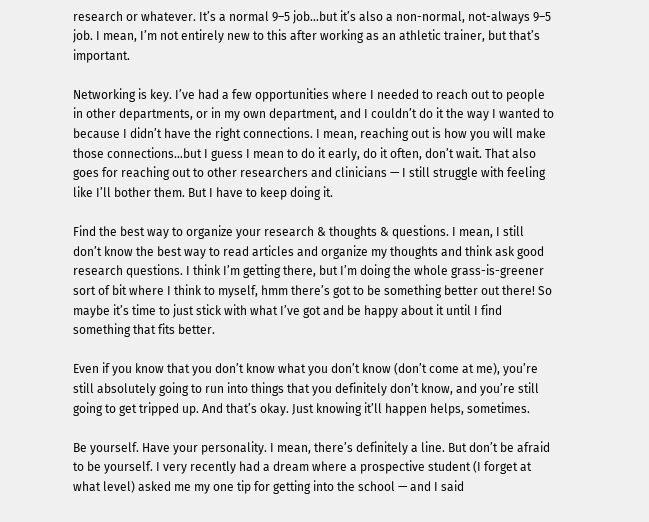research or whatever. It’s a normal 9–5 job…but it’s also a non-normal, not-always 9–5 job. I mean, I’m not entirely new to this after working as an athletic trainer, but that’s important.

Networking is key. I’ve had a few opportunities where I needed to reach out to people in other departments, or in my own department, and I couldn’t do it the way I wanted to because I didn’t have the right connections. I mean, reaching out is how you will make those connections…but I guess I mean to do it early, do it often, don’t wait. That also goes for reaching out to other researchers and clinicians — I still struggle with feeling like I’ll bother them. But I have to keep doing it.

Find the best way to organize your research & thoughts & questions. I mean, I still don’t know the best way to read articles and organize my thoughts and think ask good research questions. I think I’m getting there, but I’m doing the whole grass-is-greener sort of bit where I think to myself, hmm there’s got to be something better out there! So maybe it’s time to just stick with what I’ve got and be happy about it until I find something that fits better.

Even if you know that you don’t know what you don’t know (don’t come at me), you’re still absolutely going to run into things that you definitely don’t know, and you’re still going to get tripped up. And that’s okay. Just knowing it’ll happen helps, sometimes.

Be yourself. Have your personality. I mean, there’s definitely a line. But don’t be afraid to be yourself. I very recently had a dream where a prospective student (I forget at what level) asked me my one tip for getting into the school — and I said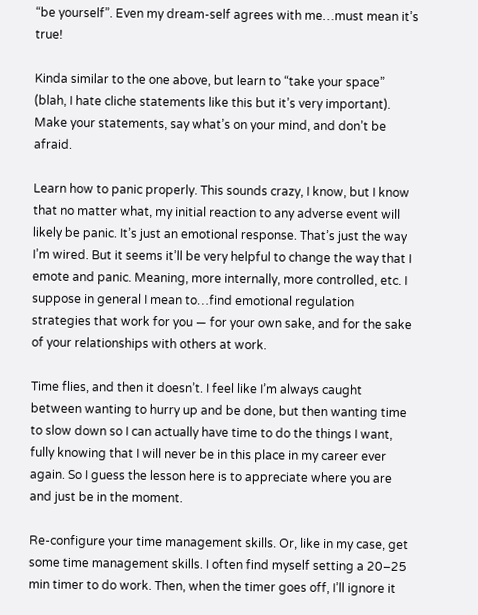“be yourself”. Even my dream-self agrees with me…must mean it’s true!

Kinda similar to the one above, but learn to “take your space” (blah, I hate cliche statements like this but it’s very important). Make your statements, say what’s on your mind, and don’t be afraid.

Learn how to panic properly. This sounds crazy, I know, but I know that no matter what, my initial reaction to any adverse event will likely be panic. It’s just an emotional response. That’s just the way I’m wired. But it seems it’ll be very helpful to change the way that I emote and panic. Meaning, more internally, more controlled, etc. I suppose in general I mean to…find emotional regulation strategies that work for you — for your own sake, and for the sake of your relationships with others at work.

Time flies, and then it doesn’t. I feel like I’m always caught between wanting to hurry up and be done, but then wanting time to slow down so I can actually have time to do the things I want, fully knowing that I will never be in this place in my career ever again. So I guess the lesson here is to appreciate where you are and just be in the moment.

Re-configure your time management skills. Or, like in my case, get some time management skills. I often find myself setting a 20–25 min timer to do work. Then, when the timer goes off, I’ll ignore it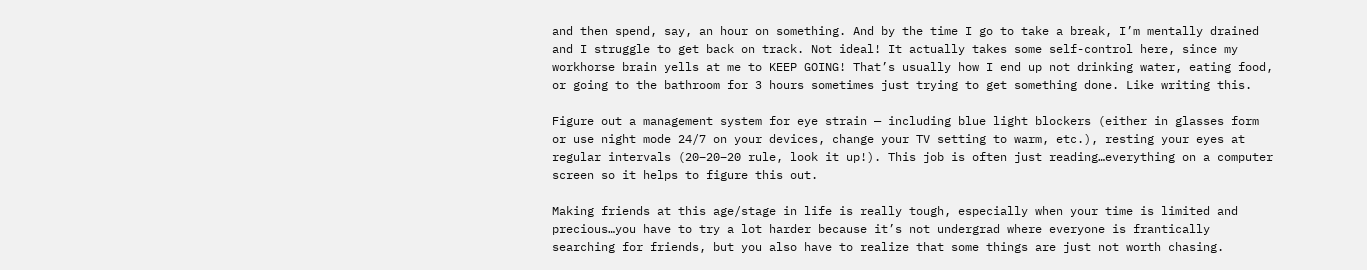and then spend, say, an hour on something. And by the time I go to take a break, I’m mentally drained and I struggle to get back on track. Not ideal! It actually takes some self-control here, since my workhorse brain yells at me to KEEP GOING! That’s usually how I end up not drinking water, eating food, or going to the bathroom for 3 hours sometimes just trying to get something done. Like writing this.

Figure out a management system for eye strain — including blue light blockers (either in glasses form or use night mode 24/7 on your devices, change your TV setting to warm, etc.), resting your eyes at regular intervals (20–20–20 rule, look it up!). This job is often just reading…everything on a computer screen so it helps to figure this out.

Making friends at this age/stage in life is really tough, especially when your time is limited and precious…you have to try a lot harder because it’s not undergrad where everyone is frantically searching for friends, but you also have to realize that some things are just not worth chasing.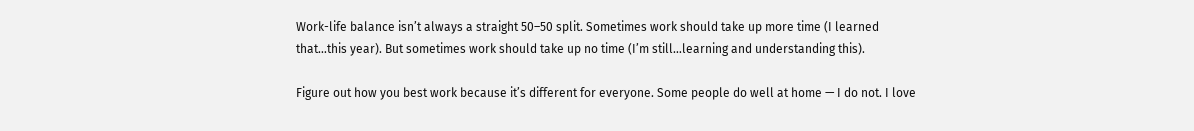Work-life balance isn’t always a straight 50–50 split. Sometimes work should take up more time (I learned that…this year). But sometimes work should take up no time (I’m still…learning and understanding this).

Figure out how you best work because it’s different for everyone. Some people do well at home — I do not. I love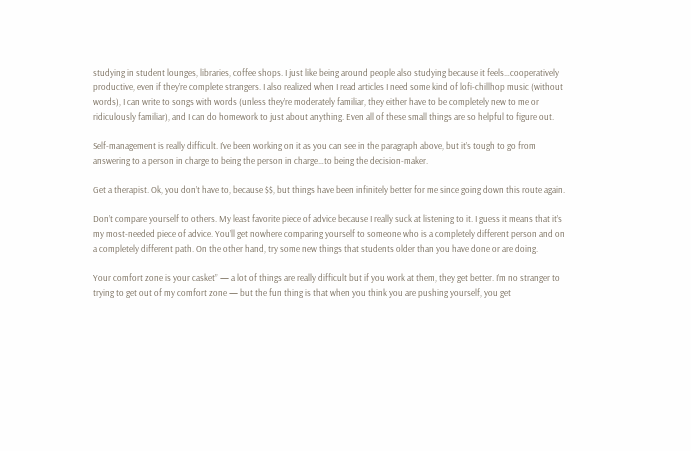studying in student lounges, libraries, coffee shops. I just like being around people also studying because it feels…cooperatively productive, even if they’re complete strangers. I also realized when I read articles I need some kind of lofi-chillhop music (without words), I can write to songs with words (unless they’re moderately familiar, they either have to be completely new to me or ridiculously familiar), and I can do homework to just about anything. Even all of these small things are so helpful to figure out.

Self-management is really difficult. I’ve been working on it as you can see in the paragraph above, but it’s tough to go from answering to a person in charge to being the person in charge…to being the decision-maker.

Get a therapist. Ok, you don’t have to, because $$, but things have been infinitely better for me since going down this route again.

Don’t compare yourself to others. My least favorite piece of advice because I really suck at listening to it. I guess it means that it’s my most-needed piece of advice. You’ll get nowhere comparing yourself to someone who is a completely different person and on a completely different path. On the other hand, try some new things that students older than you have done or are doing.

Your comfort zone is your casket” — a lot of things are really difficult but if you work at them, they get better. I’m no stranger to trying to get out of my comfort zone — but the fun thing is that when you think you are pushing yourself, you get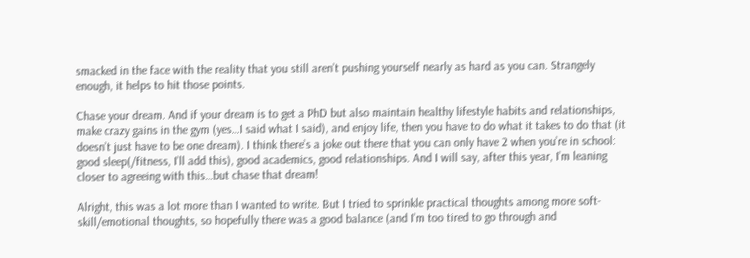smacked in the face with the reality that you still aren’t pushing yourself nearly as hard as you can. Strangely enough, it helps to hit those points.

Chase your dream. And if your dream is to get a PhD but also maintain healthy lifestyle habits and relationships, make crazy gains in the gym (yes…I said what I said), and enjoy life, then you have to do what it takes to do that (it doesn’t just have to be one dream). I think there’s a joke out there that you can only have 2 when you’re in school: good sleep(/fitness, I’ll add this), good academics, good relationships. And I will say, after this year, I’m leaning closer to agreeing with this…but chase that dream!

Alright, this was a lot more than I wanted to write. But I tried to sprinkle practical thoughts among more soft-skill/emotional thoughts, so hopefully there was a good balance (and I’m too tired to go through and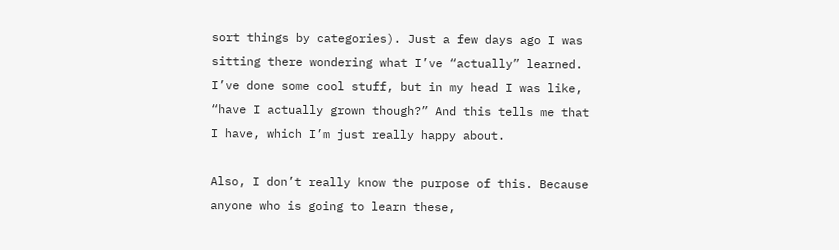sort things by categories). Just a few days ago I was sitting there wondering what I’ve “actually” learned. I’ve done some cool stuff, but in my head I was like, “have I actually grown though?” And this tells me that I have, which I’m just really happy about.

Also, I don’t really know the purpose of this. Because anyone who is going to learn these,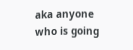aka anyone who is going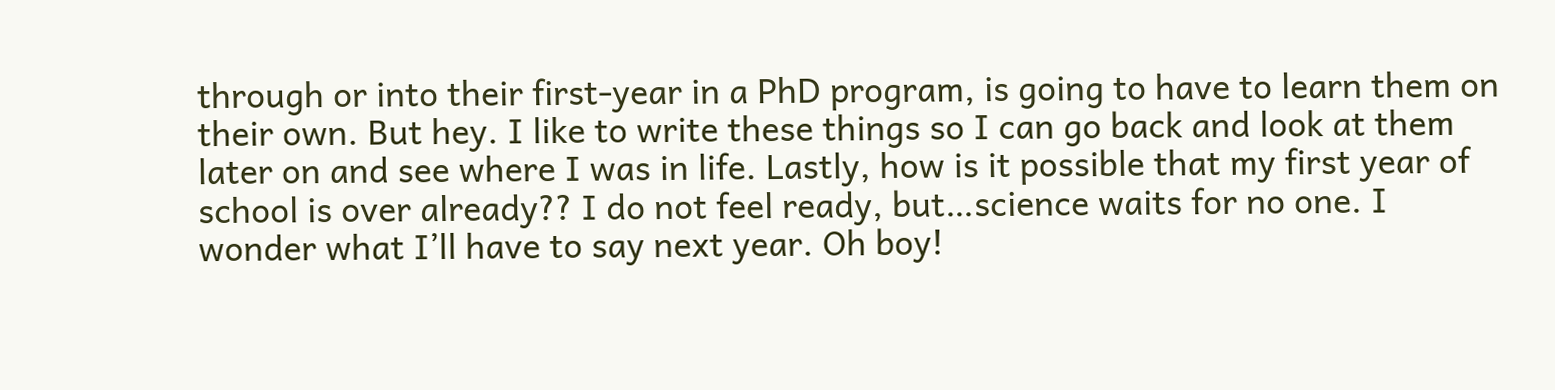through or into their first-year in a PhD program, is going to have to learn them on their own. But hey. I like to write these things so I can go back and look at them later on and see where I was in life. Lastly, how is it possible that my first year of school is over already?? I do not feel ready, but…science waits for no one. I wonder what I’ll have to say next year. Oh boy!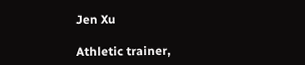Jen Xu

Athletic trainer,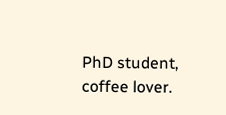PhD student, coffee lover.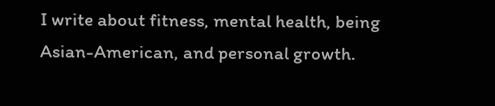I write about fitness, mental health, being Asian-American, and personal growth.